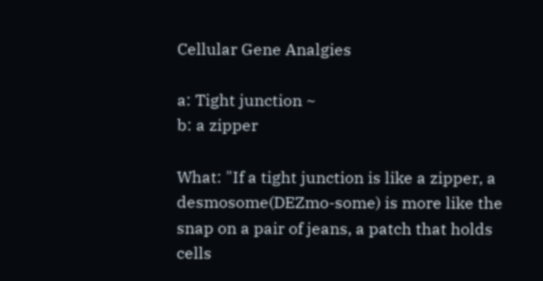Cellular Gene Analgies

a: Tight junction ~
b: a zipper

What: "If a tight junction is like a zipper, a desmosome(DEZmo-some) is more like the snap on a pair of jeans, a patch that holds cells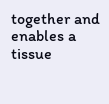together and enables a tissue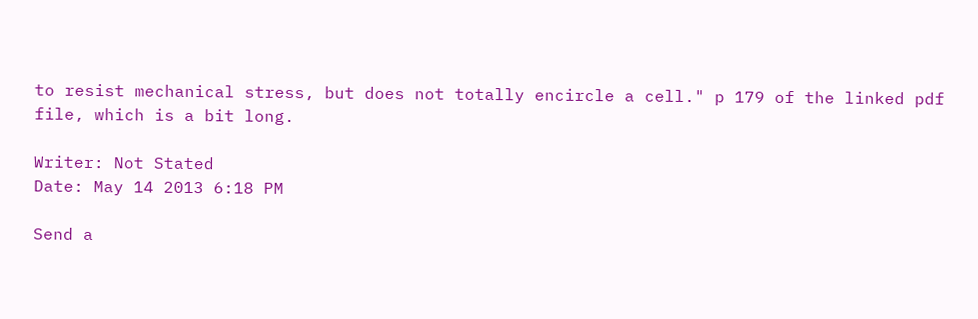to resist mechanical stress, but does not totally encircle a cell." p 179 of the linked pdf file, which is a bit long.

Writer: Not Stated
Date: May 14 2013 6:18 PM

Send a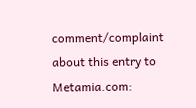comment/complaint about this entry to Metamia.com: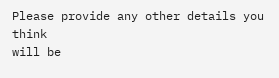Please provide any other details you think
will be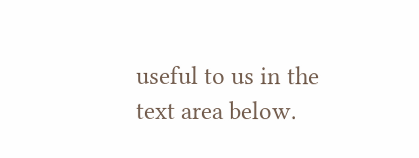useful to us in the text area below.